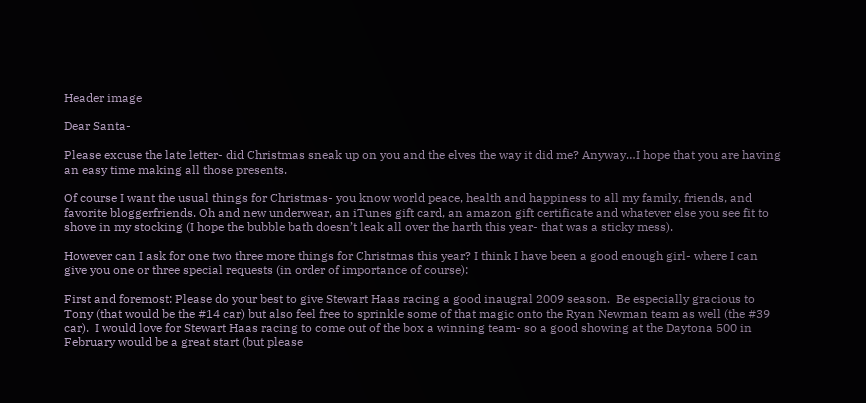Header image

Dear Santa-

Please excuse the late letter- did Christmas sneak up on you and the elves the way it did me? Anyway…I hope that you are having an easy time making all those presents.

Of course I want the usual things for Christmas- you know world peace, health and happiness to all my family, friends, and favorite bloggerfriends. Oh and new underwear, an iTunes gift card, an amazon gift certificate and whatever else you see fit to shove in my stocking (I hope the bubble bath doesn’t leak all over the harth this year- that was a sticky mess).

However can I ask for one two three more things for Christmas this year? I think I have been a good enough girl- where I can give you one or three special requests (in order of importance of course):

First and foremost: Please do your best to give Stewart Haas racing a good inaugral 2009 season.  Be especially gracious to Tony (that would be the #14 car) but also feel free to sprinkle some of that magic onto the Ryan Newman team as well (the #39 car).  I would love for Stewart Haas racing to come out of the box a winning team- so a good showing at the Daytona 500 in February would be a great start (but please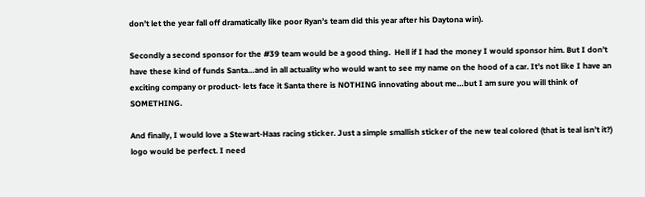don’t let the year fall off dramatically like poor Ryan’s team did this year after his Daytona win).

Secondly a second sponsor for the #39 team would be a good thing.  Hell if I had the money I would sponsor him. But I don’t have these kind of funds Santa…and in all actuality who would want to see my name on the hood of a car. It’s not like I have an exciting company or product- lets face it Santa there is NOTHING innovating about me…but I am sure you will think of SOMETHING.

And finally, I would love a Stewart-Haas racing sticker. Just a simple smallish sticker of the new teal colored (that is teal isn’t it?) logo would be perfect. I need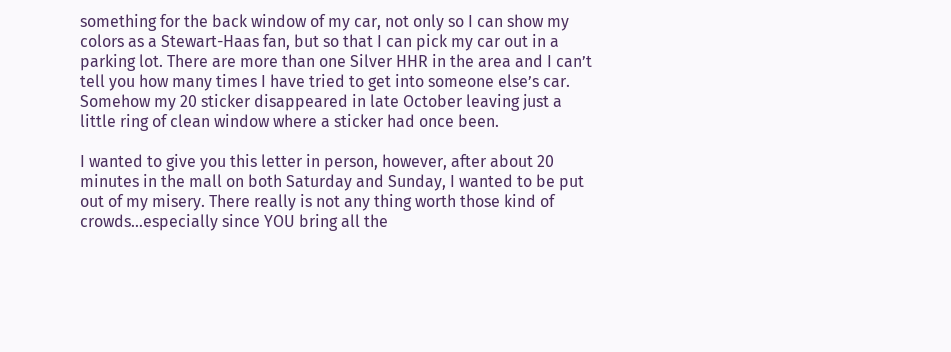something for the back window of my car, not only so I can show my colors as a Stewart-Haas fan, but so that I can pick my car out in a parking lot. There are more than one Silver HHR in the area and I can’t tell you how many times I have tried to get into someone else’s car.  Somehow my 20 sticker disappeared in late October leaving just a little ring of clean window where a sticker had once been.

I wanted to give you this letter in person, however, after about 20 minutes in the mall on both Saturday and Sunday, I wanted to be put out of my misery. There really is not any thing worth those kind of crowds…especially since YOU bring all the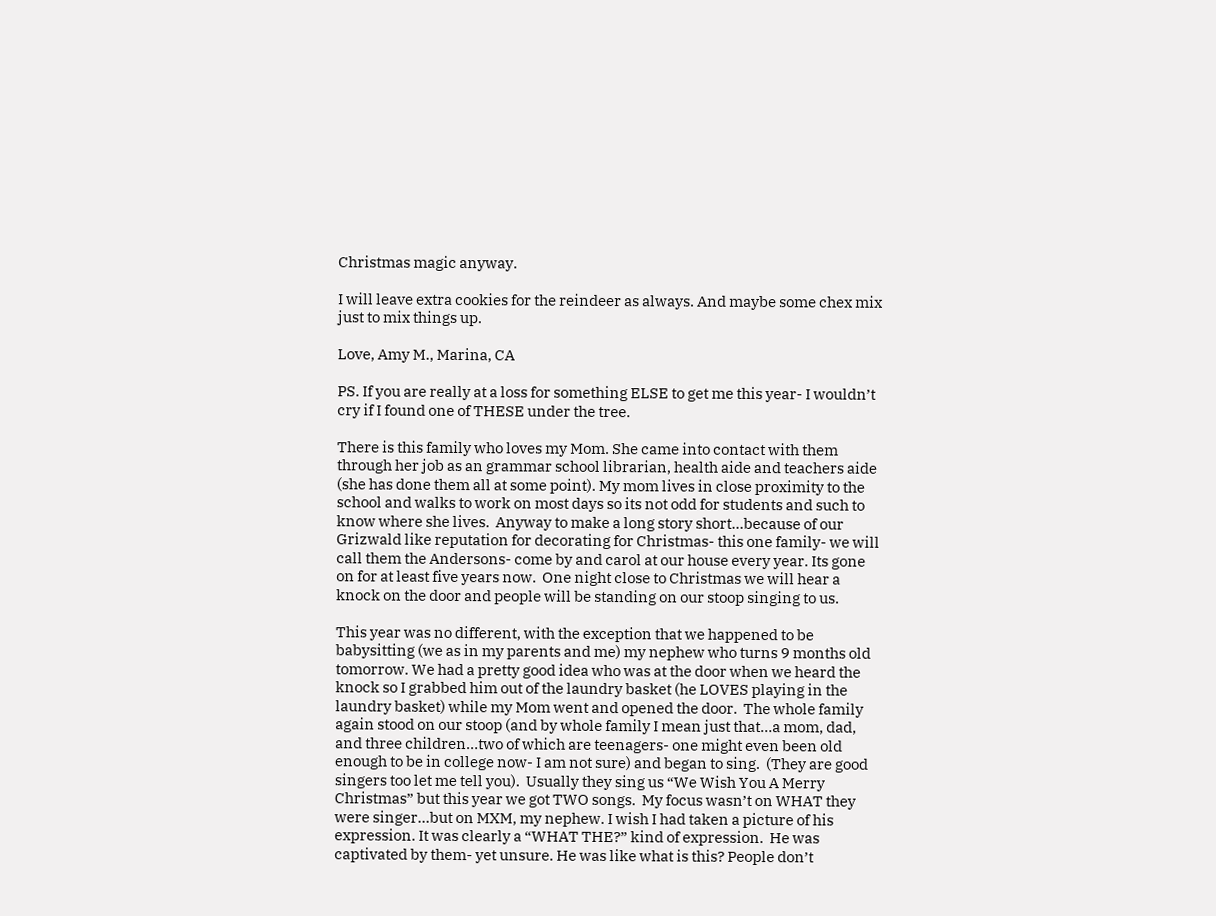Christmas magic anyway.

I will leave extra cookies for the reindeer as always. And maybe some chex mix just to mix things up.

Love, Amy M., Marina, CA

PS. If you are really at a loss for something ELSE to get me this year- I wouldn’t cry if I found one of THESE under the tree.

There is this family who loves my Mom. She came into contact with them through her job as an grammar school librarian, health aide and teachers aide (she has done them all at some point). My mom lives in close proximity to the school and walks to work on most days so its not odd for students and such to know where she lives.  Anyway to make a long story short…because of our Grizwald like reputation for decorating for Christmas- this one family- we will call them the Andersons- come by and carol at our house every year. Its gone on for at least five years now.  One night close to Christmas we will hear a knock on the door and people will be standing on our stoop singing to us.

This year was no different, with the exception that we happened to be babysitting (we as in my parents and me) my nephew who turns 9 months old tomorrow. We had a pretty good idea who was at the door when we heard the knock so I grabbed him out of the laundry basket (he LOVES playing in the laundry basket) while my Mom went and opened the door.  The whole family again stood on our stoop (and by whole family I mean just that…a mom, dad, and three children…two of which are teenagers- one might even been old enough to be in college now- I am not sure) and began to sing.  (They are good singers too let me tell you).  Usually they sing us “We Wish You A Merry Christmas” but this year we got TWO songs.  My focus wasn’t on WHAT they were singer…but on MXM, my nephew. I wish I had taken a picture of his expression. It was clearly a “WHAT THE?” kind of expression.  He was captivated by them- yet unsure. He was like what is this? People don’t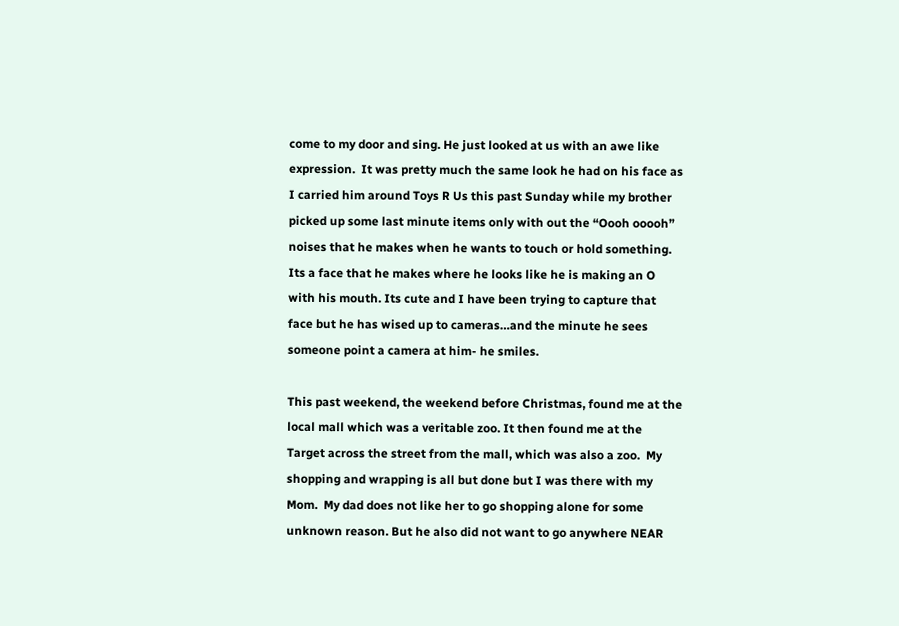come to my door and sing. He just looked at us with an awe like expression.  It was pretty much the same look he had on his face as I carried him around Toys R Us this past Sunday while my brother picked up some last minute items only with out the “Oooh ooooh” noises that he makes when he wants to touch or hold something. Its a face that he makes where he looks like he is making an O with his mouth. Its cute and I have been trying to capture that face but he has wised up to cameras…and the minute he sees someone point a camera at him- he smiles.

This past weekend, the weekend before Christmas, found me at the local mall which was a veritable zoo. It then found me at the Target across the street from the mall, which was also a zoo.  My shopping and wrapping is all but done but I was there with my Mom.  My dad does not like her to go shopping alone for some unknown reason. But he also did not want to go anywhere NEAR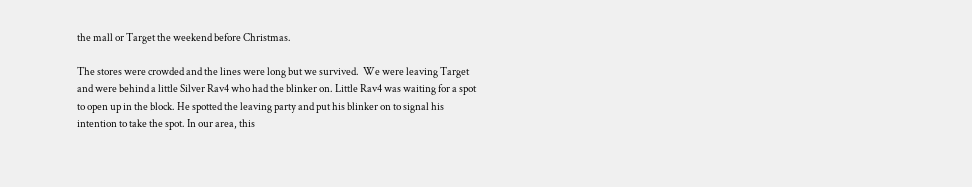the mall or Target the weekend before Christmas.

The stores were crowded and the lines were long but we survived.  We were leaving Target and were behind a little Silver Rav4 who had the blinker on. Little Rav4 was waiting for a spot to open up in the block. He spotted the leaving party and put his blinker on to signal his intention to take the spot. In our area, this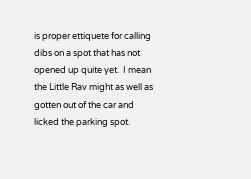is proper ettiquete for calling dibs on a spot that has not opened up quite yet.  I mean the Little Rav might as well as gotten out of the car and licked the parking spot.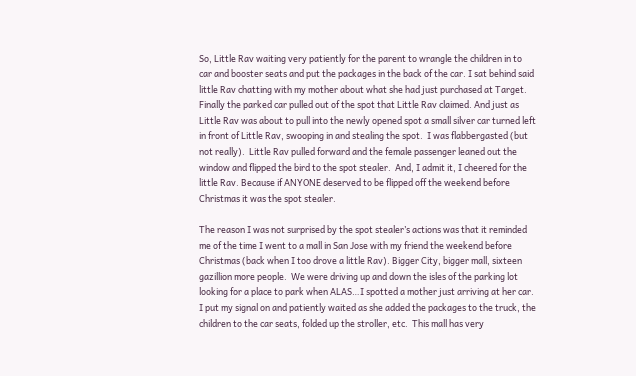So, Little Rav waiting very patiently for the parent to wrangle the children in to car and booster seats and put the packages in the back of the car. I sat behind said little Rav chatting with my mother about what she had just purchased at Target. Finally the parked car pulled out of the spot that Little Rav claimed. And just as Little Rav was about to pull into the newly opened spot a small silver car turned left in front of Little Rav, swooping in and stealing the spot.  I was flabbergasted (but not really).  Little Rav pulled forward and the female passenger leaned out the window and flipped the bird to the spot stealer.  And, I admit it, I cheered for the little Rav. Because if ANYONE deserved to be flipped off the weekend before Christmas it was the spot stealer.

The reason I was not surprised by the spot stealer’s actions was that it reminded me of the time I went to a mall in San Jose with my friend the weekend before Christmas (back when I too drove a little Rav). Bigger City, bigger mall, sixteen gazillion more people.  We were driving up and down the isles of the parking lot looking for a place to park when ALAS…I spotted a mother just arriving at her car.  I put my signal on and patiently waited as she added the packages to the truck, the children to the car seats, folded up the stroller, etc.  This mall has very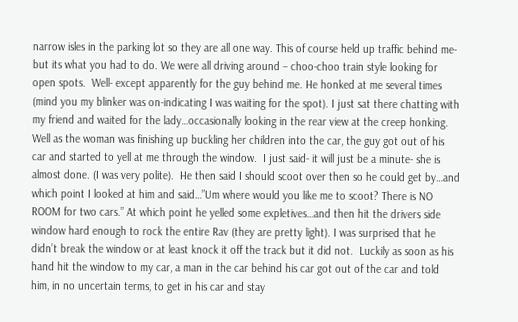narrow isles in the parking lot so they are all one way. This of course held up traffic behind me- but its what you had to do. We were all driving around – choo-choo train style looking for open spots.  Well- except apparently for the guy behind me. He honked at me several times (mind you my blinker was on-indicating I was waiting for the spot). I just sat there chatting with my friend and waited for the lady…occasionally looking in the rear view at the creep honking. Well as the woman was finishing up buckling her children into the car, the guy got out of his car and started to yell at me through the window.  I just said- it will just be a minute- she is almost done. (I was very polite).  He then said I should scoot over then so he could get by…and which point I looked at him and said…”Um where would you like me to scoot? There is NO ROOM for two cars.” At which point he yelled some expletives…and then hit the drivers side window hard enough to rock the entire Rav (they are pretty light). I was surprised that he didn’t break the window or at least knock it off the track but it did not.  Luckily as soon as his hand hit the window to my car, a man in the car behind his car got out of the car and told him, in no uncertain terms, to get in his car and stay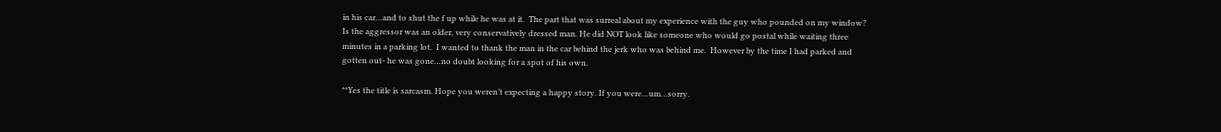in his car…and to shut the f up while he was at it.  The part that was surreal about my experience with the guy who pounded on my window? Is the aggressor was an older, very conservatively dressed man. He did NOT look like someone who would go postal while waiting three minutes in a parking lot.  I wanted to thank the man in the car behind the jerk who was behind me.  However by the time I had parked and gotten out- he was gone…no doubt looking for a spot of his own.

**Yes the title is sarcasm. Hope you weren’t expecting a happy story. If you were…um…sorry.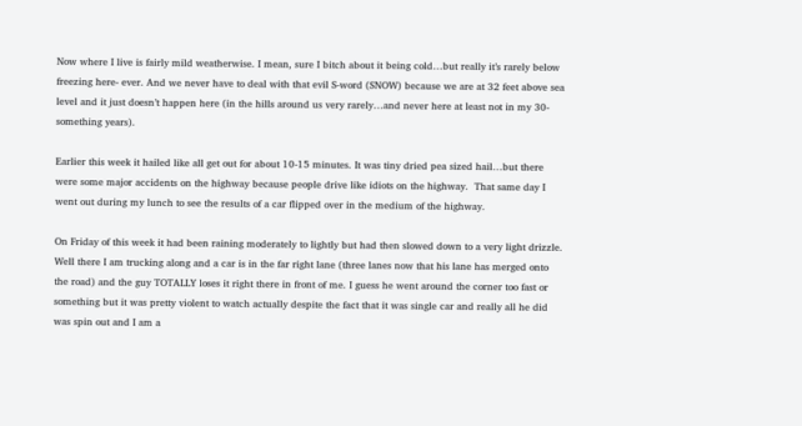Now where I live is fairly mild weatherwise. I mean, sure I bitch about it being cold…but really it’s rarely below freezing here- ever. And we never have to deal with that evil S-word (SNOW) because we are at 32 feet above sea level and it just doesn’t happen here (in the hills around us very rarely…and never here at least not in my 30-something years).

Earlier this week it hailed like all get out for about 10-15 minutes. It was tiny dried pea sized hail…but there were some major accidents on the highway because people drive like idiots on the highway.  That same day I went out during my lunch to see the results of a car flipped over in the medium of the highway.

On Friday of this week it had been raining moderately to lightly but had then slowed down to a very light drizzle.  Well there I am trucking along and a car is in the far right lane (three lanes now that his lane has merged onto the road) and the guy TOTALLY loses it right there in front of me. I guess he went around the corner too fast or something but it was pretty violent to watch actually despite the fact that it was single car and really all he did was spin out and I am a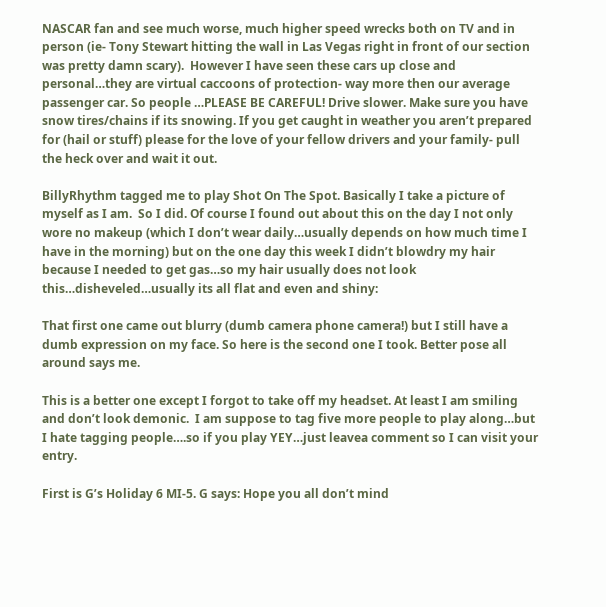NASCAR fan and see much worse, much higher speed wrecks both on TV and in person (ie- Tony Stewart hitting the wall in Las Vegas right in front of our section was pretty damn scary).  However I have seen these cars up close and personal…they are virtual caccoons of protection- way more then our average passenger car. So people …PLEASE BE CAREFUL! Drive slower. Make sure you have snow tires/chains if its snowing. If you get caught in weather you aren’t prepared for (hail or stuff) please for the love of your fellow drivers and your family- pull the heck over and wait it out.

BillyRhythm tagged me to play Shot On The Spot. Basically I take a picture of myself as I am.  So I did. Of course I found out about this on the day I not only wore no makeup (which I don’t wear daily…usually depends on how much time I have in the morning) but on the one day this week I didn’t blowdry my hair because I needed to get gas…so my hair usually does not look this…disheveled…usually its all flat and even and shiny:

That first one came out blurry (dumb camera phone camera!) but I still have a dumb expression on my face. So here is the second one I took. Better pose all around says me.

This is a better one except I forgot to take off my headset. At least I am smiling and don’t look demonic.  I am suppose to tag five more people to play along…but I hate tagging people….so if you play YEY…just leavea comment so I can visit your entry.

First is G’s Holiday 6 MI-5. G says: Hope you all don’t mind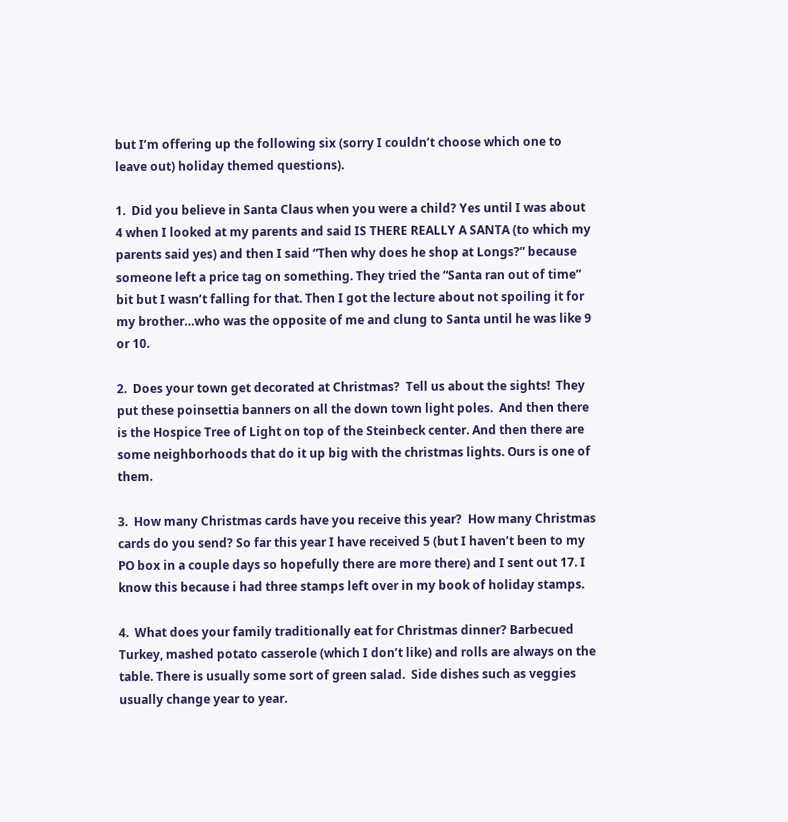but I’m offering up the following six (sorry I couldn’t choose which one to leave out) holiday themed questions).

1.  Did you believe in Santa Claus when you were a child? Yes until I was about 4 when I looked at my parents and said IS THERE REALLY A SANTA (to which my parents said yes) and then I said “Then why does he shop at Longs?” because someone left a price tag on something. They tried the “Santa ran out of time” bit but I wasn’t falling for that. Then I got the lecture about not spoiling it for my brother…who was the opposite of me and clung to Santa until he was like 9 or 10.

2.  Does your town get decorated at Christmas?  Tell us about the sights!  They put these poinsettia banners on all the down town light poles.  And then there  is the Hospice Tree of Light on top of the Steinbeck center. And then there are some neighborhoods that do it up big with the christmas lights. Ours is one of them.

3.  How many Christmas cards have you receive this year?  How many Christmas cards do you send? So far this year I have received 5 (but I haven’t been to my PO box in a couple days so hopefully there are more there) and I sent out 17. I know this because i had three stamps left over in my book of holiday stamps.

4.  What does your family traditionally eat for Christmas dinner? Barbecued Turkey, mashed potato casserole (which I don’t like) and rolls are always on the table. There is usually some sort of green salad.  Side dishes such as veggies usually change year to year.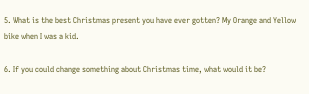5. What is the best Christmas present you have ever gotten? My Orange and Yellow bike when I was a kid.

6. If you could change something about Christmas time, what would it be?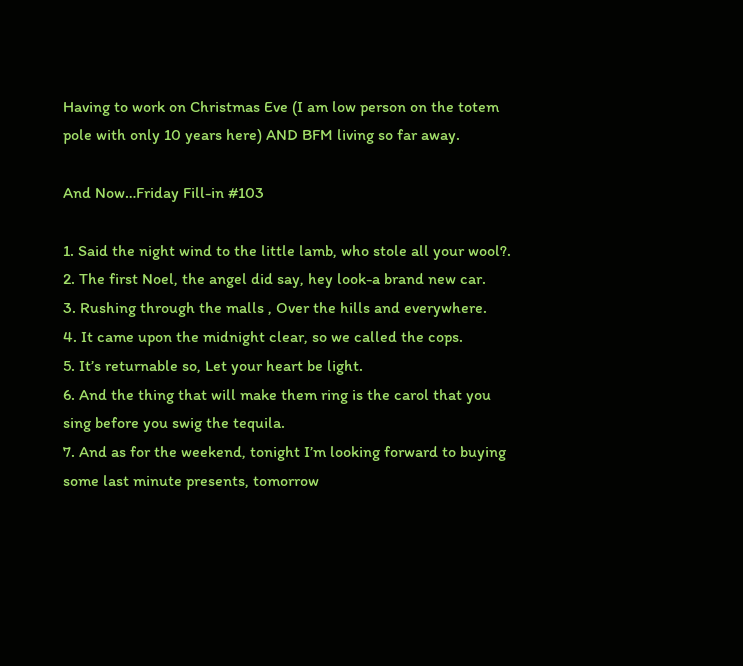Having to work on Christmas Eve (I am low person on the totem pole with only 10 years here) AND BFM living so far away.

And Now…Friday Fill-in #103

1. Said the night wind to the little lamb, who stole all your wool?.
2. The first Noel, the angel did say, hey look-a brand new car.
3. Rushing through the malls , Over the hills and everywhere.
4. It came upon the midnight clear, so we called the cops.
5. It’s returnable so, Let your heart be light.
6. And the thing that will make them ring is the carol that you sing before you swig the tequila.
7. And as for the weekend, tonight I’m looking forward to buying some last minute presents, tomorrow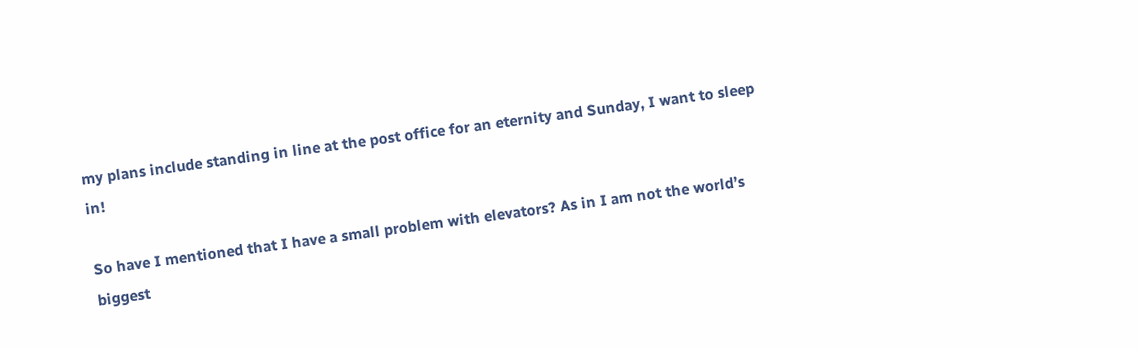my plans include standing in line at the post office for an eternity and Sunday, I want to sleep in!

So have I mentioned that I have a small problem with elevators? As in I am not the world’s biggest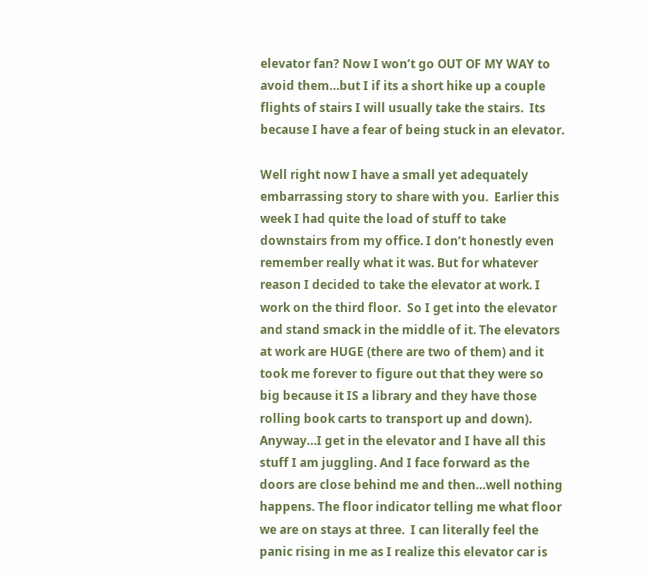elevator fan? Now I won’t go OUT OF MY WAY to avoid them…but I if its a short hike up a couple flights of stairs I will usually take the stairs.  Its because I have a fear of being stuck in an elevator.

Well right now I have a small yet adequately embarrassing story to share with you.  Earlier this week I had quite the load of stuff to take downstairs from my office. I don’t honestly even remember really what it was. But for whatever reason I decided to take the elevator at work. I work on the third floor.  So I get into the elevator and stand smack in the middle of it. The elevators at work are HUGE (there are two of them) and it took me forever to figure out that they were so big because it IS a library and they have those rolling book carts to transport up and down). Anyway…I get in the elevator and I have all this stuff I am juggling. And I face forward as the doors are close behind me and then…well nothing happens. The floor indicator telling me what floor we are on stays at three.  I can literally feel the panic rising in me as I realize this elevator car is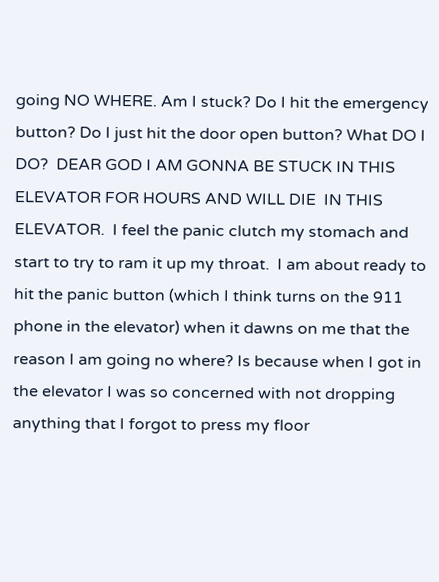going NO WHERE. Am I stuck? Do I hit the emergency button? Do I just hit the door open button? What DO I DO?  DEAR GOD I AM GONNA BE STUCK IN THIS ELEVATOR FOR HOURS AND WILL DIE  IN THIS ELEVATOR.  I feel the panic clutch my stomach and start to try to ram it up my throat.  I am about ready to hit the panic button (which I think turns on the 911 phone in the elevator) when it dawns on me that the reason I am going no where? Is because when I got in the elevator I was so concerned with not dropping anything that I forgot to press my floor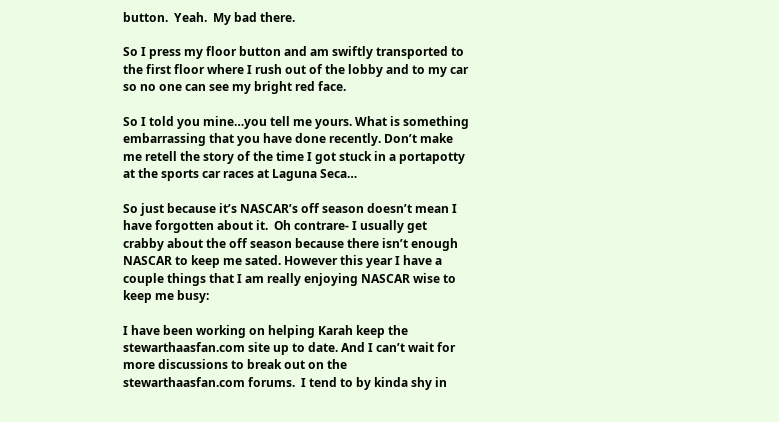button.  Yeah.  My bad there.

So I press my floor button and am swiftly transported to the first floor where I rush out of the lobby and to my car so no one can see my bright red face.

So I told you mine…you tell me yours. What is something embarrassing that you have done recently. Don’t make me retell the story of the time I got stuck in a portapotty at the sports car races at Laguna Seca…

So just because it’s NASCAR’s off season doesn’t mean I have forgotten about it.  Oh contrare- I usually get crabby about the off season because there isn’t enough NASCAR to keep me sated. However this year I have a couple things that I am really enjoying NASCAR wise to keep me busy:

I have been working on helping Karah keep the stewarthaasfan.com site up to date. And I can’t wait for more discussions to break out on the stewarthaasfan.com forums.  I tend to by kinda shy in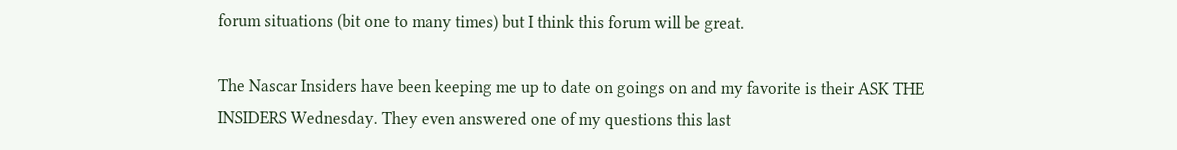forum situations (bit one to many times) but I think this forum will be great.

The Nascar Insiders have been keeping me up to date on goings on and my favorite is their ASK THE INSIDERS Wednesday. They even answered one of my questions this last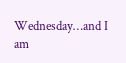Wednesday…and I am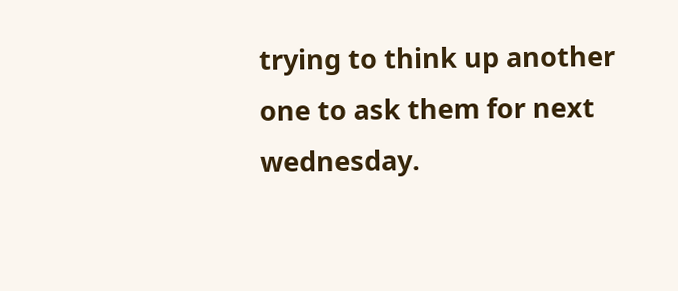trying to think up another one to ask them for next wednesday.